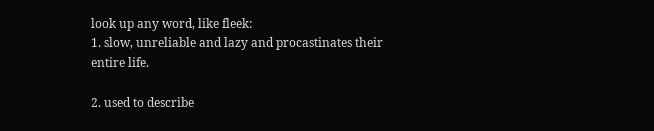look up any word, like fleek:
1. slow, unreliable and lazy and procastinates their entire life.

2. used to describe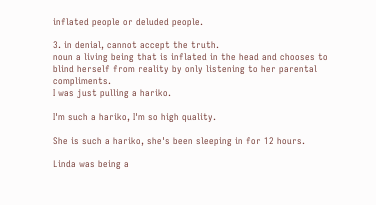inflated people or deluded people.

3. in denial, cannot accept the truth.
noun a living being that is inflated in the head and chooses to blind herself from reality by only listening to her parental compliments.
I was just pulling a hariko.

I'm such a hariko, I'm so high quality.

She is such a hariko, she's been sleeping in for 12 hours.

Linda was being a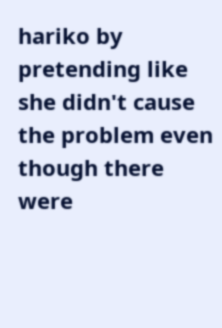hariko by pretending like she didn't cause the problem even though there were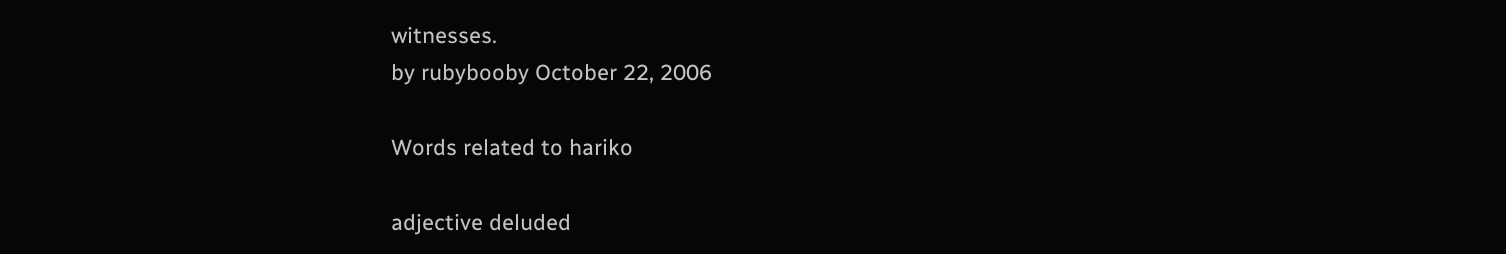witnesses.
by rubybooby October 22, 2006

Words related to hariko

adjective deluded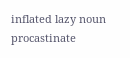inflated lazy noun procastinate